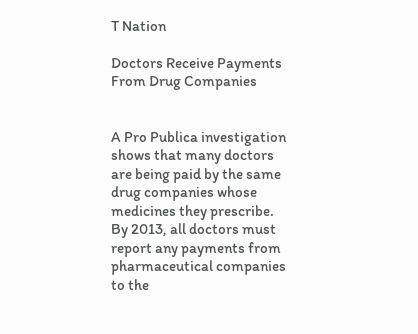T Nation

Doctors Receive Payments From Drug Companies


A Pro Publica investigation shows that many doctors are being paid by the same drug companies whose medicines they prescribe. By 2013, all doctors must report any payments from pharmaceutical companies to the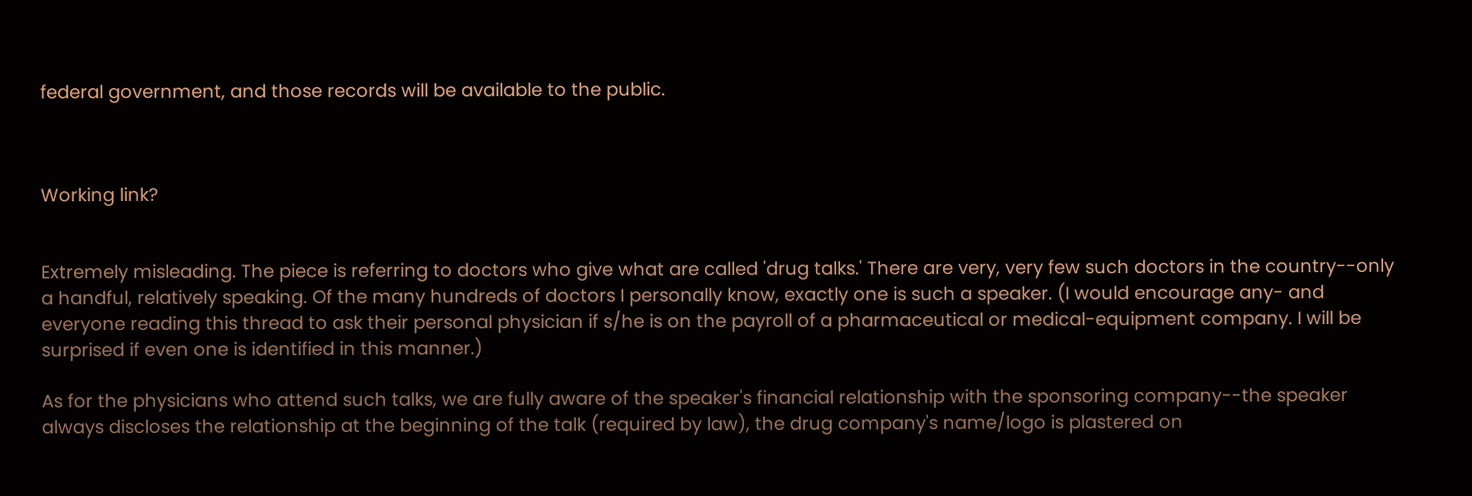federal government, and those records will be available to the public.



Working link?


Extremely misleading. The piece is referring to doctors who give what are called 'drug talks.' There are very, very few such doctors in the country--only a handful, relatively speaking. Of the many hundreds of doctors I personally know, exactly one is such a speaker. (I would encourage any- and everyone reading this thread to ask their personal physician if s/he is on the payroll of a pharmaceutical or medical-equipment company. I will be surprised if even one is identified in this manner.)

As for the physicians who attend such talks, we are fully aware of the speaker's financial relationship with the sponsoring company--the speaker always discloses the relationship at the beginning of the talk (required by law), the drug company's name/logo is plastered on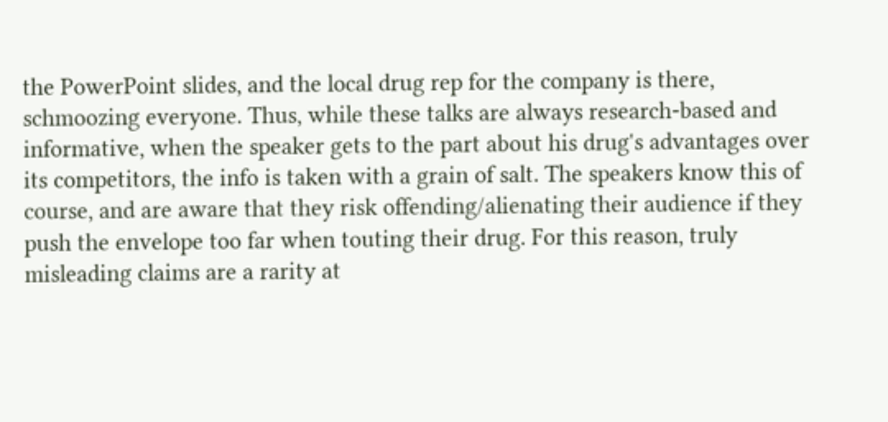the PowerPoint slides, and the local drug rep for the company is there, schmoozing everyone. Thus, while these talks are always research-based and informative, when the speaker gets to the part about his drug's advantages over its competitors, the info is taken with a grain of salt. The speakers know this of course, and are aware that they risk offending/alienating their audience if they push the envelope too far when touting their drug. For this reason, truly misleading claims are a rarity at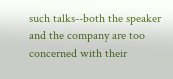such talks--both the speaker and the company are too concerned with their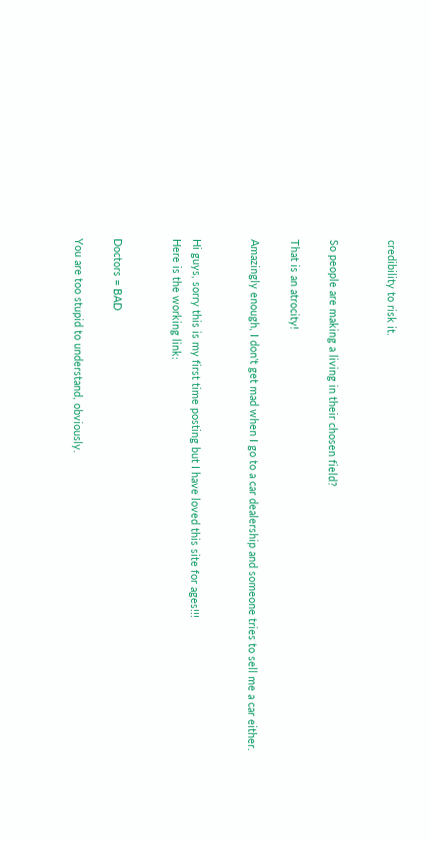credibility to risk it.


So people are making a living in their chosen field?

That is an atrocity!

Amazingly enough, I don't get mad when I go to a car dealership and someone tries to sell me a car either.


Hi guys, sorry this is my first time posting but I have loved this site for ages!!!
Here is the working link:


Doctors = BAD

You are too stupid to understand, obviously.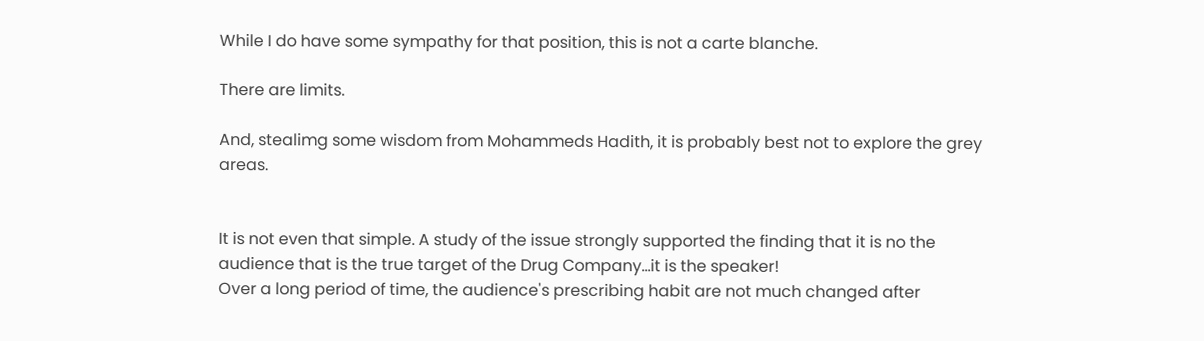While I do have some sympathy for that position, this is not a carte blanche.

There are limits.

And, stealimg some wisdom from Mohammeds Hadith, it is probably best not to explore the grey areas.


It is not even that simple. A study of the issue strongly supported the finding that it is no the audience that is the true target of the Drug Company...it is the speaker!
Over a long period of time, the audience's prescribing habit are not much changed after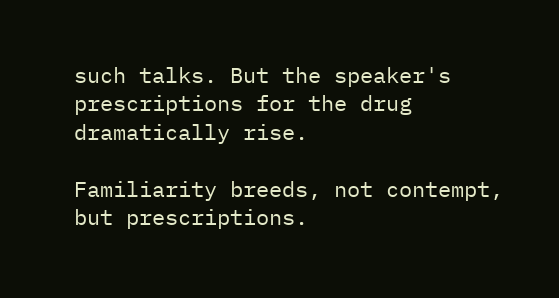such talks. But the speaker's prescriptions for the drug dramatically rise.

Familiarity breeds, not contempt, but prescriptions.